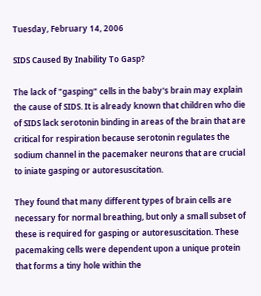Tuesday, February 14, 2006

SIDS Caused By Inability To Gasp?

The lack of "gasping" cells in the baby's brain may explain the cause of SIDS. It is already known that children who die of SIDS lack serotonin binding in areas of the brain that are critical for respiration because serotonin regulates the sodium channel in the pacemaker neurons that are crucial to iniate gasping or autoresuscitation.

They found that many different types of brain cells are necessary for normal breathing, but only a small subset of these is required for gasping or autoresuscitation. These pacemaking cells were dependent upon a unique protein that forms a tiny hole within the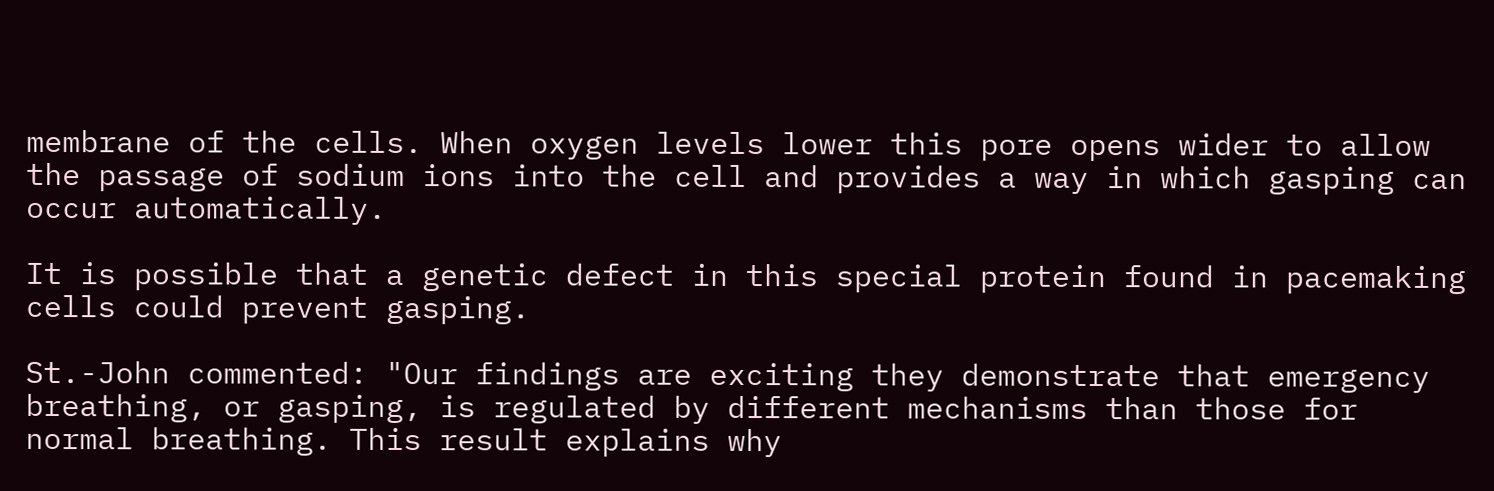membrane of the cells. When oxygen levels lower this pore opens wider to allow the passage of sodium ions into the cell and provides a way in which gasping can occur automatically.

It is possible that a genetic defect in this special protein found in pacemaking cells could prevent gasping.

St.-John commented: "Our findings are exciting they demonstrate that emergency breathing, or gasping, is regulated by different mechanisms than those for normal breathing. This result explains why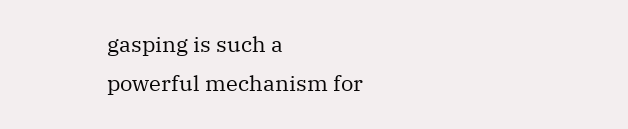gasping is such a powerful mechanism for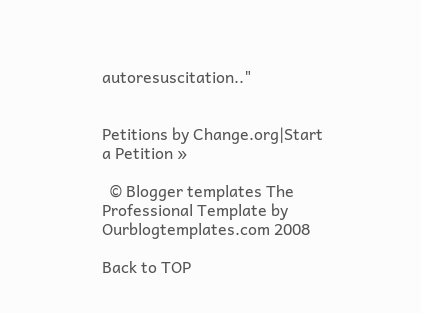autoresuscitation.."


Petitions by Change.org|Start a Petition »

  © Blogger templates The Professional Template by Ourblogtemplates.com 2008

Back to TOP